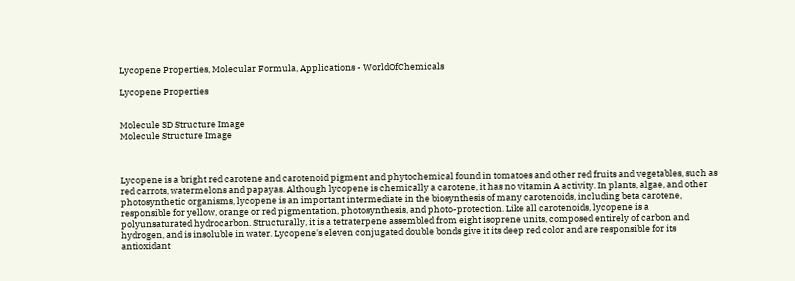Lycopene Properties, Molecular Formula, Applications - WorldOfChemicals

Lycopene Properties


Molecule 3D Structure Image
Molecule Structure Image



Lycopene is a bright red carotene and carotenoid pigment and phytochemical found in tomatoes and other red fruits and vegetables, such as red carrots, watermelons and papayas. Although lycopene is chemically a carotene, it has no vitamin A activity. In plants, algae, and other photosynthetic organisms, lycopene is an important intermediate in the biosynthesis of many carotenoids, including beta carotene, responsible for yellow, orange or red pigmentation, photosynthesis, and photo-protection. Like all carotenoids, lycopene is a polyunsaturated hydrocarbon. Structurally, it is a tetraterpene assembled from eight isoprene units, composed entirely of carbon and hydrogen, and is insoluble in water. Lycopene's eleven conjugated double bonds give it its deep red color and are responsible for its antioxidant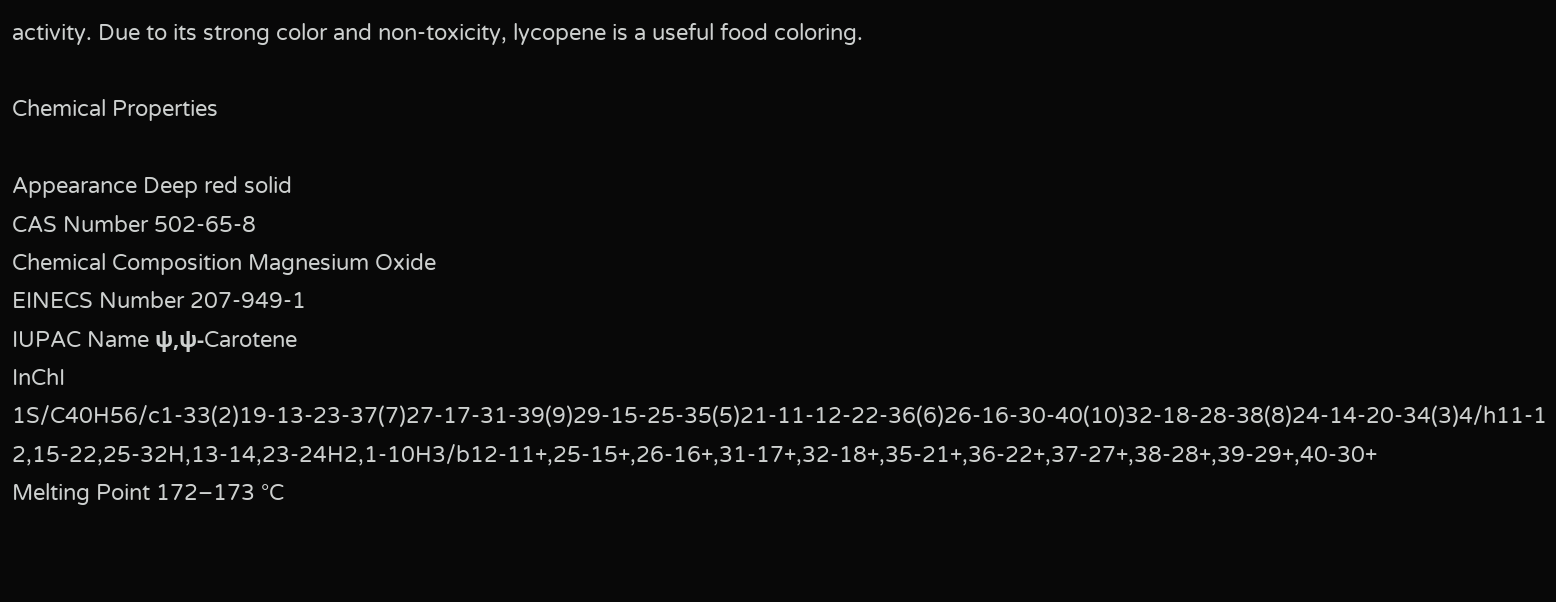activity. Due to its strong color and non-toxicity, lycopene is a useful food coloring.

Chemical Properties

Appearance Deep red solid
CAS Number 502-65-8
Chemical Composition Magnesium Oxide
EINECS Number 207-949-1
IUPAC Name ψ,ψ-Carotene
InChI 1S/C40H56/c1-33(2)19-13-23-37(7)27-17-31-39(9)29-15-25-35(5)21-11-12-22-36(6)26-16-30-40(10)32-18-28-38(8)24-14-20-34(3)4/h11-12,15-22,25-32H,13-14,23-24H2,1-10H3/b12-11+,25-15+,26-16+,31-17+,32-18+,35-21+,36-22+,37-27+,38-28+,39-29+,40-30+
Melting Point 172–173 °C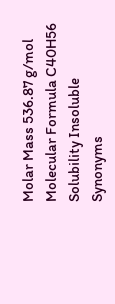Molar Mass 536.87 g/mol
Molecular Formula C40H56
Solubility Insoluble
Synonyms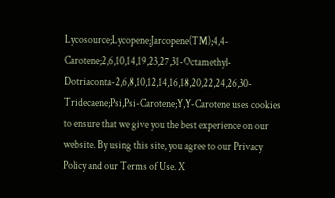Lycosource;Lycopene;Jarcopene(TM);4,4-Carotene;2,6,10,14,19,23,27,31-Octamethyl-Dotriaconta-2,6,8,10,12,14,16,18,20,22,24,26,30-Tridecaene;Psi,Psi-Carotene;Y,Y-Carotene uses cookies to ensure that we give you the best experience on our website. By using this site, you agree to our Privacy Policy and our Terms of Use. X